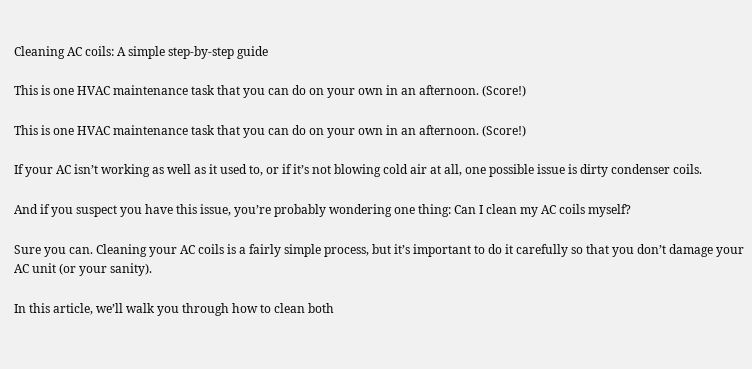Cleaning AC coils: A simple step-by-step guide

This is one HVAC maintenance task that you can do on your own in an afternoon. (Score!)

This is one HVAC maintenance task that you can do on your own in an afternoon. (Score!)

If your AC isn’t working as well as it used to, or if it’s not blowing cold air at all, one possible issue is dirty condenser coils.

And if you suspect you have this issue, you’re probably wondering one thing: Can I clean my AC coils myself?

Sure you can. Cleaning your AC coils is a fairly simple process, but it’s important to do it carefully so that you don’t damage your AC unit (or your sanity).

In this article, we’ll walk you through how to clean both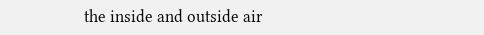the inside and outside air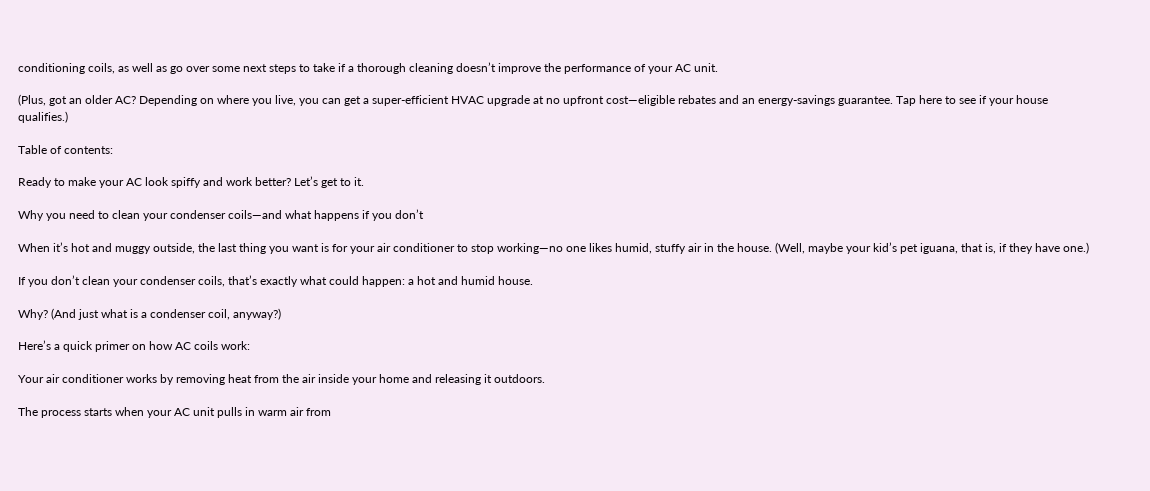conditioning coils, as well as go over some next steps to take if a thorough cleaning doesn’t improve the performance of your AC unit.

(Plus, got an older AC? Depending on where you live, you can get a super-efficient HVAC upgrade at no upfront cost—eligible rebates and an energy-savings guarantee. Tap here to see if your house qualifies.)

Table of contents:

Ready to make your AC look spiffy and work better? Let’s get to it.

Why you need to clean your condenser coils—and what happens if you don’t

When it’s hot and muggy outside, the last thing you want is for your air conditioner to stop working—no one likes humid, stuffy air in the house. (Well, maybe your kid’s pet iguana, that is, if they have one.)

If you don’t clean your condenser coils, that’s exactly what could happen: a hot and humid house.

Why? (And just what is a condenser coil, anyway?)

Here’s a quick primer on how AC coils work:

Your air conditioner works by removing heat from the air inside your home and releasing it outdoors.

The process starts when your AC unit pulls in warm air from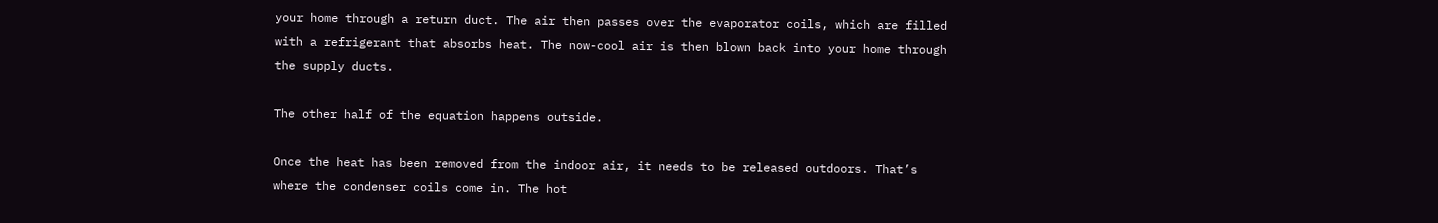your home through a return duct. The air then passes over the evaporator coils, which are filled with a refrigerant that absorbs heat. The now-cool air is then blown back into your home through the supply ducts.

The other half of the equation happens outside.

Once the heat has been removed from the indoor air, it needs to be released outdoors. That’s where the condenser coils come in. The hot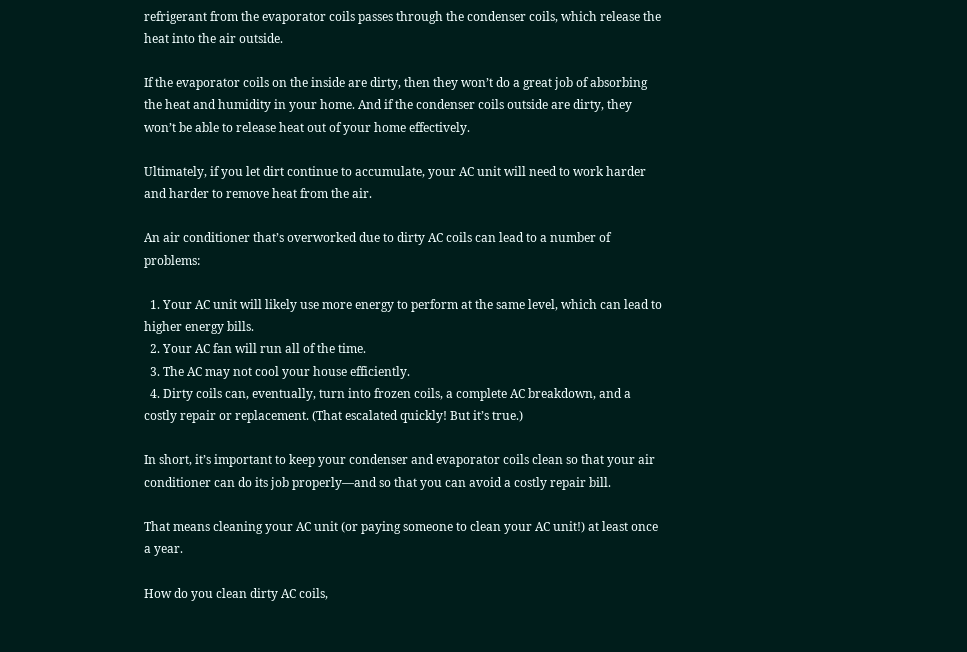refrigerant from the evaporator coils passes through the condenser coils, which release the heat into the air outside.

If the evaporator coils on the inside are dirty, then they won’t do a great job of absorbing the heat and humidity in your home. And if the condenser coils outside are dirty, they won’t be able to release heat out of your home effectively.

Ultimately, if you let dirt continue to accumulate, your AC unit will need to work harder and harder to remove heat from the air.

An air conditioner that’s overworked due to dirty AC coils can lead to a number of problems:

  1. Your AC unit will likely use more energy to perform at the same level, which can lead to higher energy bills.
  2. Your AC fan will run all of the time.
  3. The AC may not cool your house efficiently.
  4. Dirty coils can, eventually, turn into frozen coils, a complete AC breakdown, and a costly repair or replacement. (That escalated quickly! But it’s true.)

In short, it’s important to keep your condenser and evaporator coils clean so that your air conditioner can do its job properly—and so that you can avoid a costly repair bill.

That means cleaning your AC unit (or paying someone to clean your AC unit!) at least once a year.

How do you clean dirty AC coils,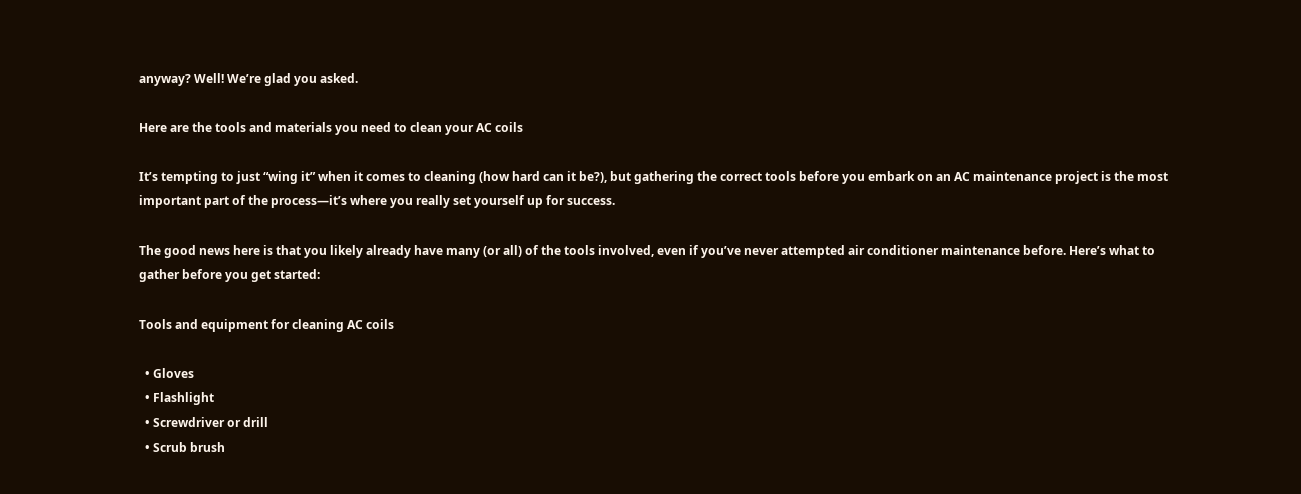anyway? Well! We’re glad you asked.

Here are the tools and materials you need to clean your AC coils

It’s tempting to just “wing it” when it comes to cleaning (how hard can it be?), but gathering the correct tools before you embark on an AC maintenance project is the most important part of the process—it’s where you really set yourself up for success.

The good news here is that you likely already have many (or all) of the tools involved, even if you’ve never attempted air conditioner maintenance before. Here’s what to gather before you get started:

Tools and equipment for cleaning AC coils

  • Gloves
  • Flashlight
  • Screwdriver or drill
  • Scrub brush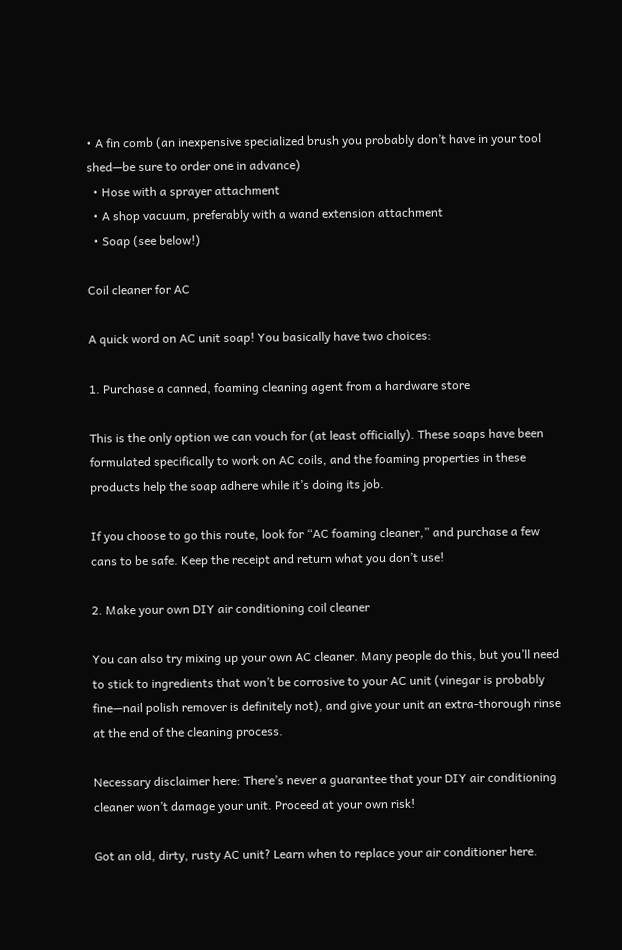• A fin comb (an inexpensive specialized brush you probably don’t have in your tool shed—be sure to order one in advance)
  • Hose with a sprayer attachment
  • A shop vacuum, preferably with a wand extension attachment
  • Soap (see below!)

Coil cleaner for AC

A quick word on AC unit soap! You basically have two choices:

1. Purchase a canned, foaming cleaning agent from a hardware store

This is the only option we can vouch for (at least officially). These soaps have been formulated specifically to work on AC coils, and the foaming properties in these products help the soap adhere while it’s doing its job.

If you choose to go this route, look for “AC foaming cleaner,” and purchase a few cans to be safe. Keep the receipt and return what you don’t use!

2. Make your own DIY air conditioning coil cleaner

You can also try mixing up your own AC cleaner. Many people do this, but you’ll need to stick to ingredients that won’t be corrosive to your AC unit (vinegar is probably fine—nail polish remover is definitely not), and give your unit an extra-thorough rinse at the end of the cleaning process.

Necessary disclaimer here: There’s never a guarantee that your DIY air conditioning cleaner won’t damage your unit. Proceed at your own risk!

Got an old, dirty, rusty AC unit? Learn when to replace your air conditioner here.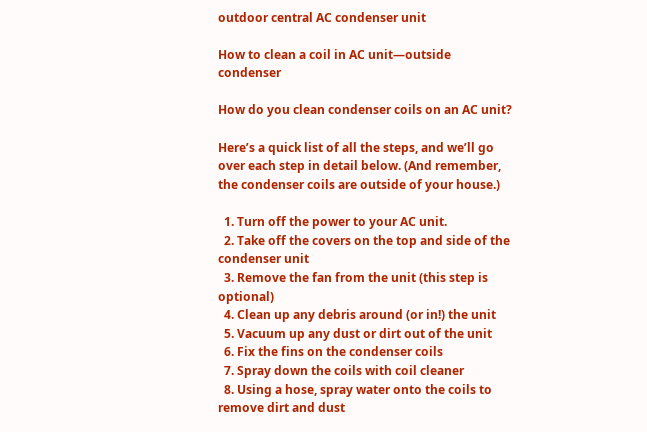outdoor central AC condenser unit

How to clean a coil in AC unit—outside condenser

How do you clean condenser coils on an AC unit?

Here’s a quick list of all the steps, and we’ll go over each step in detail below. (And remember, the condenser coils are outside of your house.)

  1. Turn off the power to your AC unit.
  2. Take off the covers on the top and side of the condenser unit
  3. Remove the fan from the unit (this step is optional)
  4. Clean up any debris around (or in!) the unit
  5. Vacuum up any dust or dirt out of the unit
  6. Fix the fins on the condenser coils
  7. Spray down the coils with coil cleaner
  8. Using a hose, spray water onto the coils to remove dirt and dust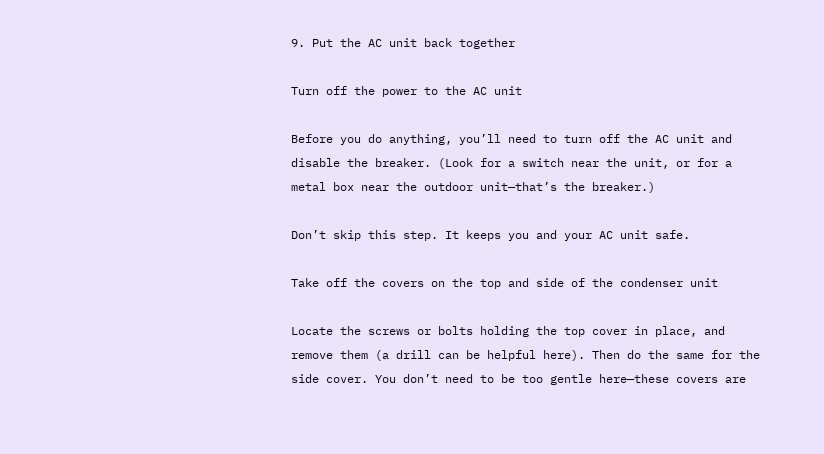9. Put the AC unit back together

Turn off the power to the AC unit

Before you do anything, you’ll need to turn off the AC unit and disable the breaker. (Look for a switch near the unit, or for a metal box near the outdoor unit—that’s the breaker.)

Don’t skip this step. It keeps you and your AC unit safe.

Take off the covers on the top and side of the condenser unit

Locate the screws or bolts holding the top cover in place, and remove them (a drill can be helpful here). Then do the same for the side cover. You don’t need to be too gentle here—these covers are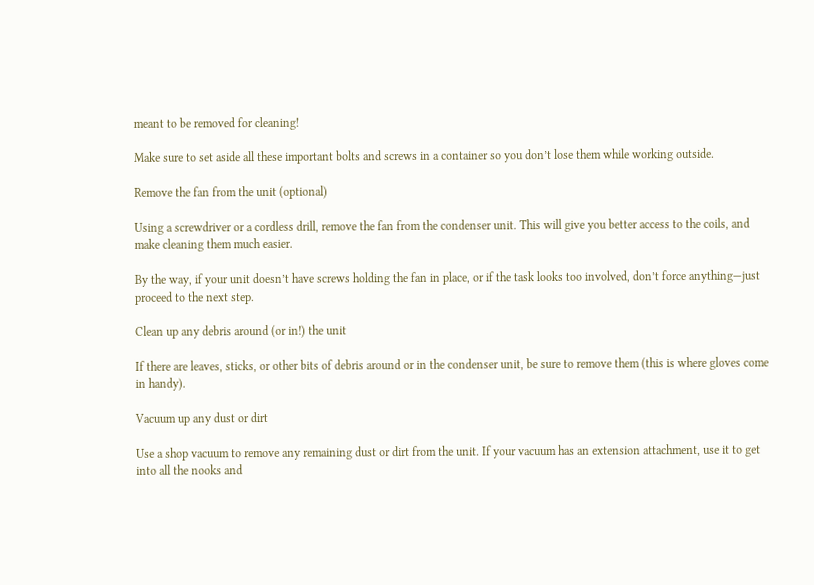meant to be removed for cleaning!

Make sure to set aside all these important bolts and screws in a container so you don’t lose them while working outside.

Remove the fan from the unit (optional)

Using a screwdriver or a cordless drill, remove the fan from the condenser unit. This will give you better access to the coils, and make cleaning them much easier.

By the way, if your unit doesn’t have screws holding the fan in place, or if the task looks too involved, don’t force anything—just proceed to the next step.

Clean up any debris around (or in!) the unit

If there are leaves, sticks, or other bits of debris around or in the condenser unit, be sure to remove them (this is where gloves come in handy).

Vacuum up any dust or dirt

Use a shop vacuum to remove any remaining dust or dirt from the unit. If your vacuum has an extension attachment, use it to get into all the nooks and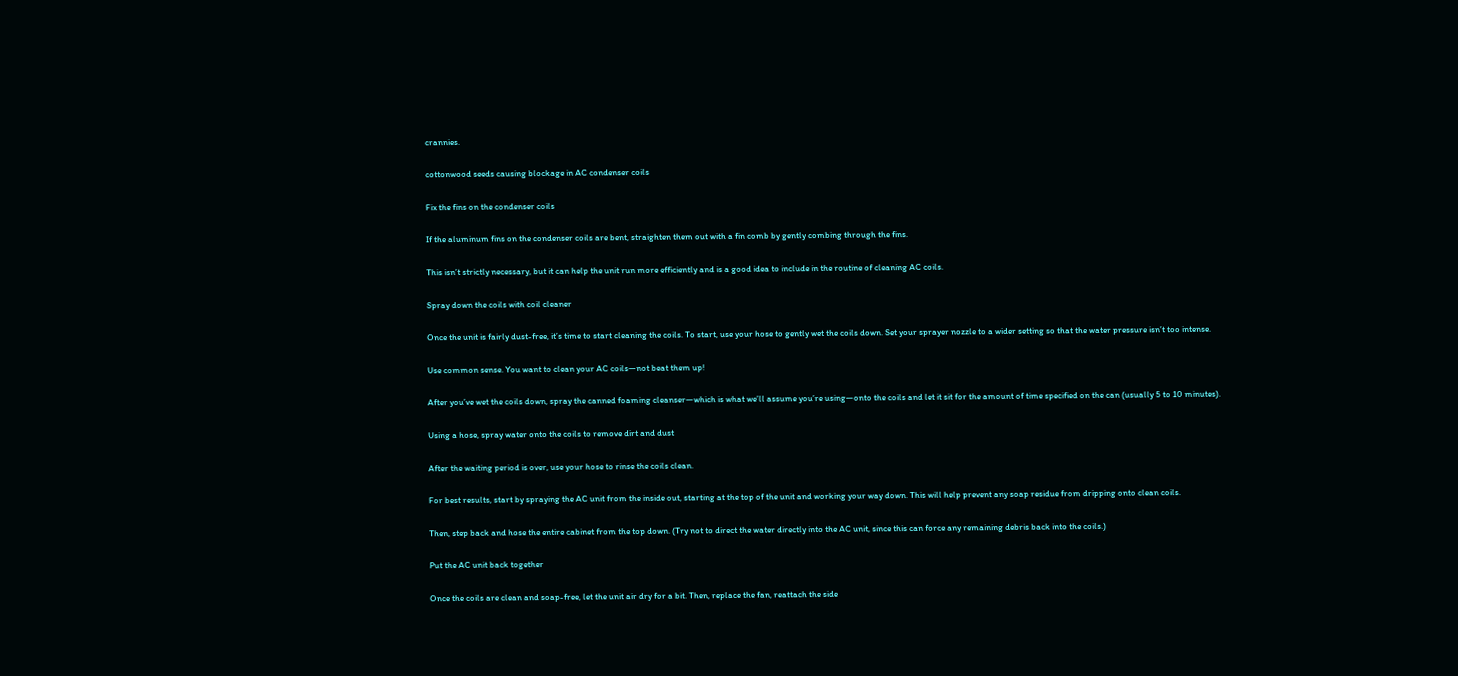crannies.

cottonwood seeds causing blockage in AC condenser coils

Fix the fins on the condenser coils

If the aluminum fins on the condenser coils are bent, straighten them out with a fin comb by gently combing through the fins.

This isn’t strictly necessary, but it can help the unit run more efficiently and is a good idea to include in the routine of cleaning AC coils.

Spray down the coils with coil cleaner

Once the unit is fairly dust-free, it’s time to start cleaning the coils. To start, use your hose to gently wet the coils down. Set your sprayer nozzle to a wider setting so that the water pressure isn’t too intense.

Use common sense. You want to clean your AC coils—not beat them up!

After you’ve wet the coils down, spray the canned foaming cleanser—which is what we’ll assume you’re using—onto the coils and let it sit for the amount of time specified on the can (usually 5 to 10 minutes).

Using a hose, spray water onto the coils to remove dirt and dust

After the waiting period is over, use your hose to rinse the coils clean.

For best results, start by spraying the AC unit from the inside out, starting at the top of the unit and working your way down. This will help prevent any soap residue from dripping onto clean coils.

Then, step back and hose the entire cabinet from the top down. (Try not to direct the water directly into the AC unit, since this can force any remaining debris back into the coils.)

Put the AC unit back together

Once the coils are clean and soap-free, let the unit air dry for a bit. Then, replace the fan, reattach the side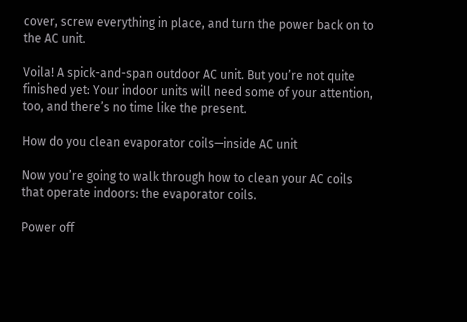cover, screw everything in place, and turn the power back on to the AC unit.

Voila! A spick-and-span outdoor AC unit. But you’re not quite finished yet: Your indoor units will need some of your attention, too, and there’s no time like the present.

How do you clean evaporator coils—inside AC unit

Now you’re going to walk through how to clean your AC coils that operate indoors: the evaporator coils.

Power off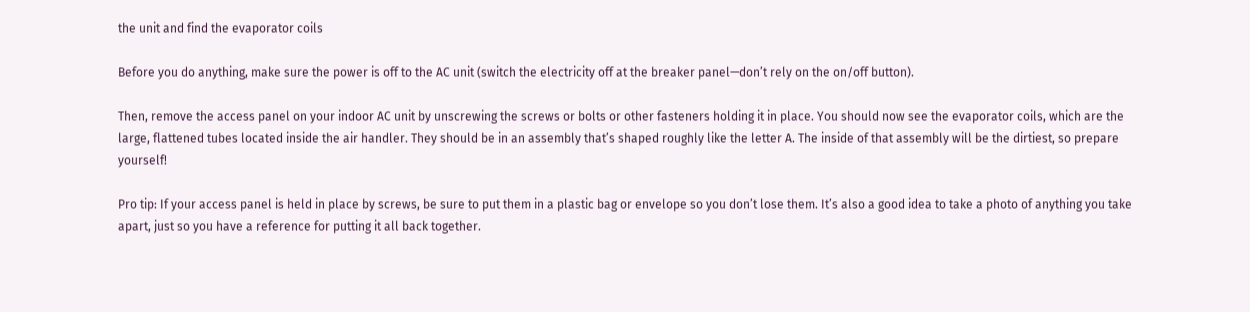the unit and find the evaporator coils

Before you do anything, make sure the power is off to the AC unit (switch the electricity off at the breaker panel—don’t rely on the on/off button).

Then, remove the access panel on your indoor AC unit by unscrewing the screws or bolts or other fasteners holding it in place. You should now see the evaporator coils, which are the large, flattened tubes located inside the air handler. They should be in an assembly that’s shaped roughly like the letter A. The inside of that assembly will be the dirtiest, so prepare yourself!

Pro tip: If your access panel is held in place by screws, be sure to put them in a plastic bag or envelope so you don’t lose them. It’s also a good idea to take a photo of anything you take apart, just so you have a reference for putting it all back together.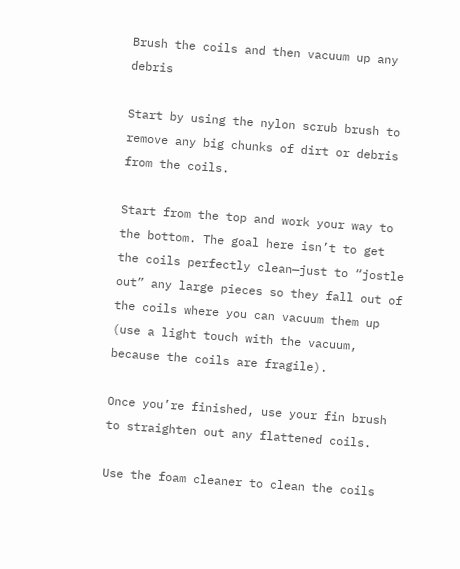Brush the coils and then vacuum up any debris

Start by using the nylon scrub brush to remove any big chunks of dirt or debris from the coils.

Start from the top and work your way to the bottom. The goal here isn’t to get the coils perfectly clean—just to “jostle out” any large pieces so they fall out of the coils where you can vacuum them up (use a light touch with the vacuum, because the coils are fragile).

Once you’re finished, use your fin brush to straighten out any flattened coils.

Use the foam cleaner to clean the coils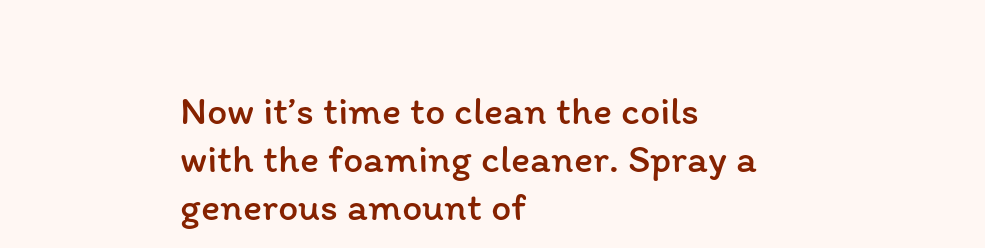Now it’s time to clean the coils with the foaming cleaner. Spray a generous amount of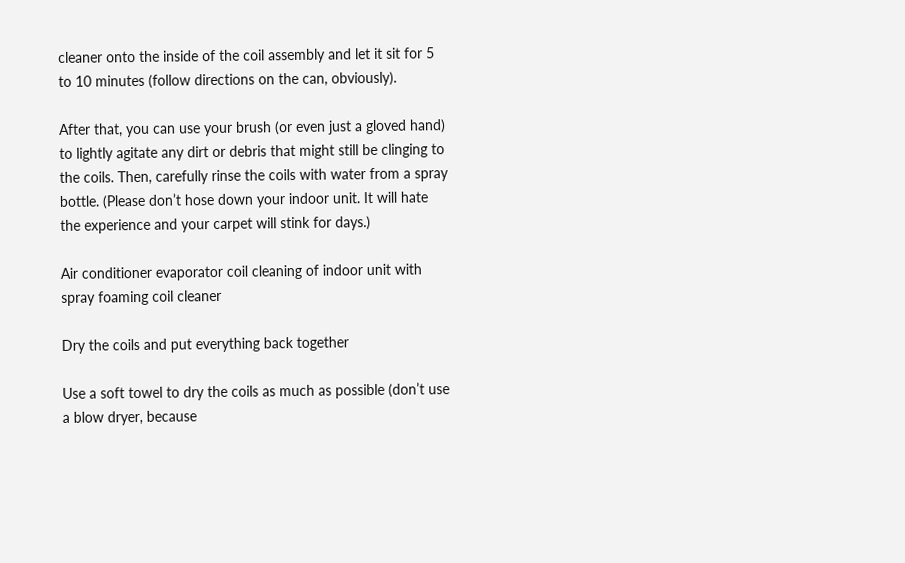cleaner onto the inside of the coil assembly and let it sit for 5 to 10 minutes (follow directions on the can, obviously).

After that, you can use your brush (or even just a gloved hand) to lightly agitate any dirt or debris that might still be clinging to the coils. Then, carefully rinse the coils with water from a spray bottle. (Please don’t hose down your indoor unit. It will hate the experience and your carpet will stink for days.)

Air conditioner evaporator coil cleaning of indoor unit with spray foaming coil cleaner

Dry the coils and put everything back together

Use a soft towel to dry the coils as much as possible (don’t use a blow dryer, because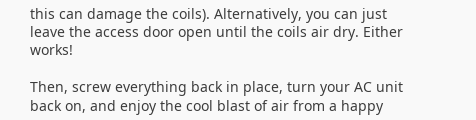this can damage the coils). Alternatively, you can just leave the access door open until the coils air dry. Either works!

Then, screw everything back in place, turn your AC unit back on, and enjoy the cool blast of air from a happy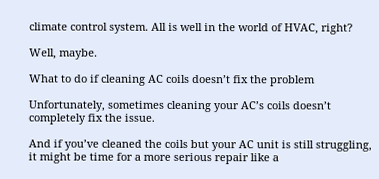climate control system. All is well in the world of HVAC, right?

Well, maybe.

What to do if cleaning AC coils doesn’t fix the problem

Unfortunately, sometimes cleaning your AC’s coils doesn’t completely fix the issue.

And if you’ve cleaned the coils but your AC unit is still struggling, it might be time for a more serious repair like a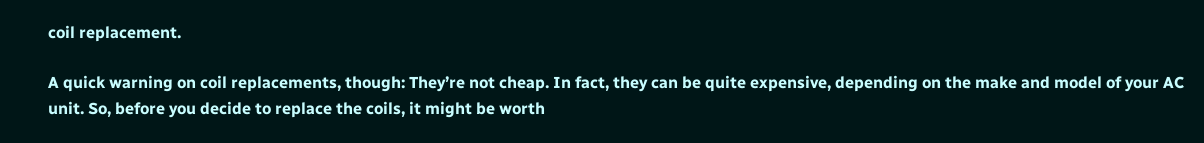coil replacement.

A quick warning on coil replacements, though: They’re not cheap. In fact, they can be quite expensive, depending on the make and model of your AC unit. So, before you decide to replace the coils, it might be worth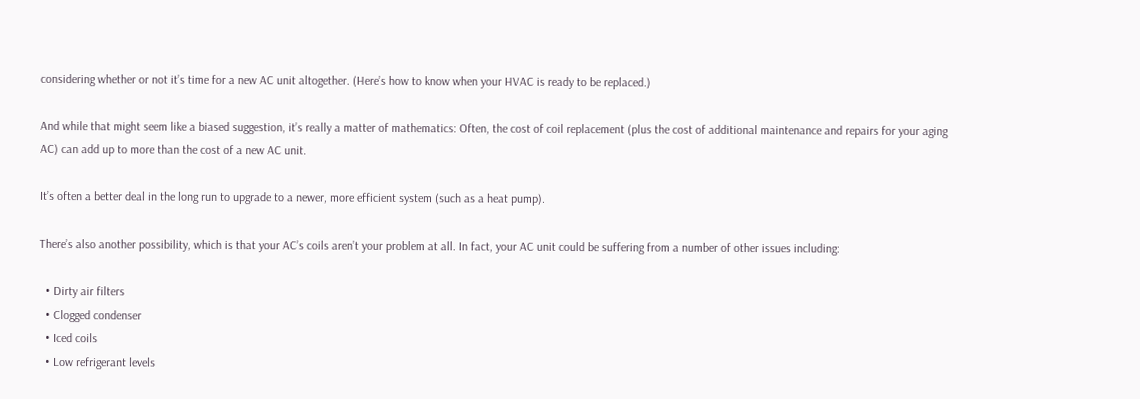considering whether or not it’s time for a new AC unit altogether. (Here’s how to know when your HVAC is ready to be replaced.)

And while that might seem like a biased suggestion, it’s really a matter of mathematics: Often, the cost of coil replacement (plus the cost of additional maintenance and repairs for your aging AC) can add up to more than the cost of a new AC unit.

It’s often a better deal in the long run to upgrade to a newer, more efficient system (such as a heat pump).

There’s also another possibility, which is that your AC’s coils aren’t your problem at all. In fact, your AC unit could be suffering from a number of other issues including:

  • Dirty air filters
  • Clogged condenser
  • Iced coils
  • Low refrigerant levels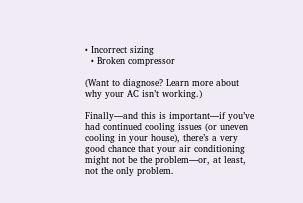• Incorrect sizing
  • Broken compressor

(Want to diagnose? Learn more about why your AC isn’t working.)

Finally—and this is important—if you’ve had continued cooling issues (or uneven cooling in your house), there’s a very good chance that your air conditioning might not be the problem—or, at least, not the only problem.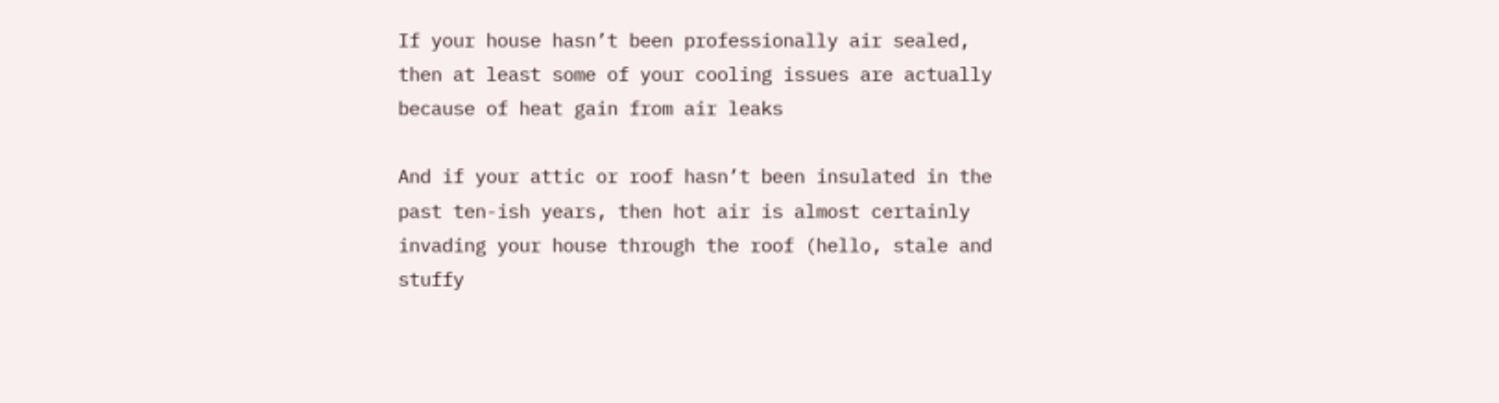If your house hasn’t been professionally air sealed, then at least some of your cooling issues are actually because of heat gain from air leaks

And if your attic or roof hasn’t been insulated in the past ten-ish years, then hot air is almost certainly invading your house through the roof (hello, stale and stuffy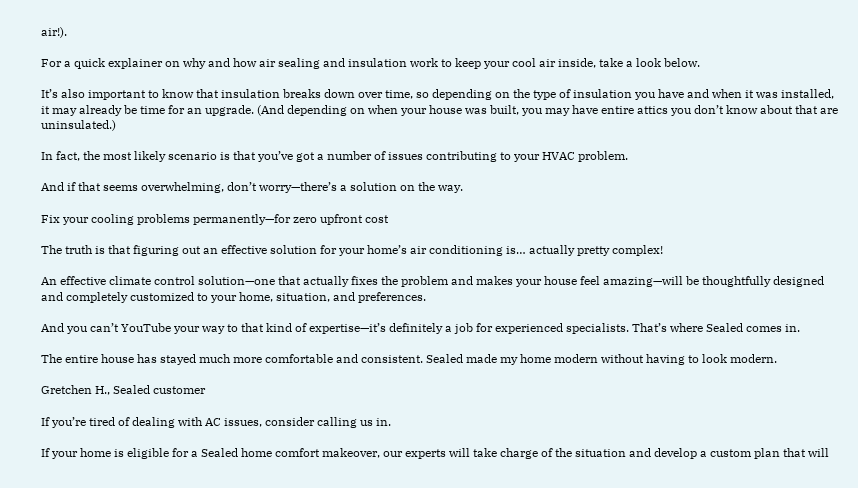air!).

For a quick explainer on why and how air sealing and insulation work to keep your cool air inside, take a look below.

It’s also important to know that insulation breaks down over time, so depending on the type of insulation you have and when it was installed, it may already be time for an upgrade. (And depending on when your house was built, you may have entire attics you don’t know about that are uninsulated.)

In fact, the most likely scenario is that you’ve got a number of issues contributing to your HVAC problem.

And if that seems overwhelming, don’t worry—there’s a solution on the way.

Fix your cooling problems permanently—for zero upfront cost

The truth is that figuring out an effective solution for your home’s air conditioning is… actually pretty complex!

An effective climate control solution—one that actually fixes the problem and makes your house feel amazing—will be thoughtfully designed and completely customized to your home, situation, and preferences.

And you can’t YouTube your way to that kind of expertise—it’s definitely a job for experienced specialists. That’s where Sealed comes in.

The entire house has stayed much more comfortable and consistent. Sealed made my home modern without having to look modern.

Gretchen H., Sealed customer

If you’re tired of dealing with AC issues, consider calling us in.

If your home is eligible for a Sealed home comfort makeover, our experts will take charge of the situation and develop a custom plan that will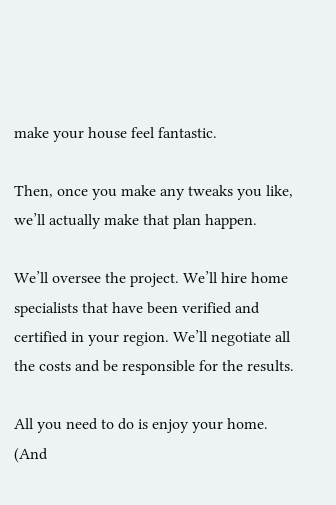make your house feel fantastic.

Then, once you make any tweaks you like, we’ll actually make that plan happen.

We’ll oversee the project. We’ll hire home specialists that have been verified and certified in your region. We’ll negotiate all the costs and be responsible for the results.

All you need to do is enjoy your home. (And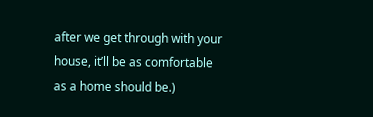after we get through with your house, it’ll be as comfortable as a home should be.)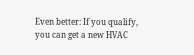Even better: If you qualify, you can get a new HVAC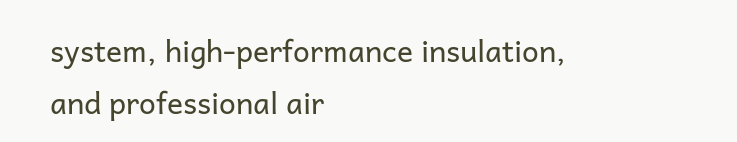system, high-performance insulation, and professional air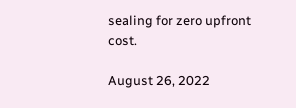sealing for zero upfront cost.

August 26, 2022